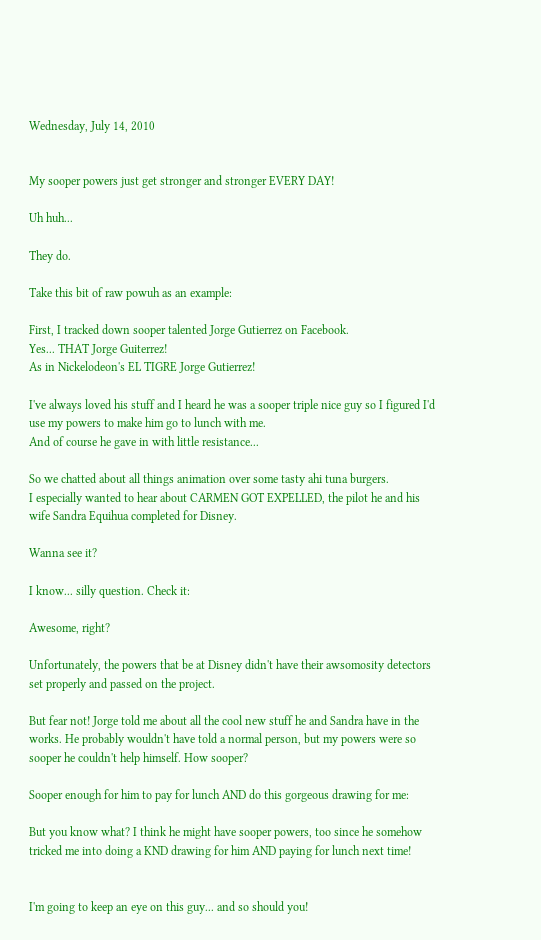Wednesday, July 14, 2010


My sooper powers just get stronger and stronger EVERY DAY!

Uh huh...

They do.

Take this bit of raw powuh as an example:

First, I tracked down sooper talented Jorge Gutierrez on Facebook.
Yes... THAT Jorge Guiterrez!
As in Nickelodeon's EL TIGRE Jorge Gutierrez!

I've always loved his stuff and I heard he was a sooper triple nice guy so I figured I'd use my powers to make him go to lunch with me.
And of course he gave in with little resistance...

So we chatted about all things animation over some tasty ahi tuna burgers.
I especially wanted to hear about CARMEN GOT EXPELLED, the pilot he and his wife Sandra Equihua completed for Disney.

Wanna see it?

I know... silly question. Check it:

Awesome, right?

Unfortunately, the powers that be at Disney didn't have their awsomosity detectors set properly and passed on the project.

But fear not! Jorge told me about all the cool new stuff he and Sandra have in the works. He probably wouldn't have told a normal person, but my powers were so sooper he couldn't help himself. How sooper?

Sooper enough for him to pay for lunch AND do this gorgeous drawing for me:

But you know what? I think he might have sooper powers, too since he somehow tricked me into doing a KND drawing for him AND paying for lunch next time!


I'm going to keep an eye on this guy... and so should you!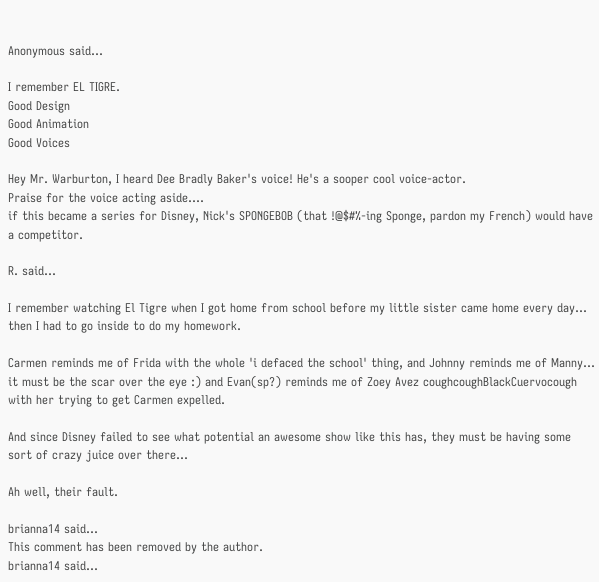Anonymous said...

I remember EL TIGRE.
Good Design
Good Animation
Good Voices

Hey Mr. Warburton, I heard Dee Bradly Baker's voice! He's a sooper cool voice-actor.
Praise for the voice acting aside....
if this became a series for Disney, Nick's SPONGEBOB (that !@$#%-ing Sponge, pardon my French) would have a competitor.

R. said...

I remember watching El Tigre when I got home from school before my little sister came home every day... then I had to go inside to do my homework.

Carmen reminds me of Frida with the whole 'i defaced the school' thing, and Johnny reminds me of Manny... it must be the scar over the eye :) and Evan(sp?) reminds me of Zoey Avez coughcoughBlackCuervocough with her trying to get Carmen expelled.

And since Disney failed to see what potential an awesome show like this has, they must be having some sort of crazy juice over there...

Ah well, their fault.

brianna14 said...
This comment has been removed by the author.
brianna14 said...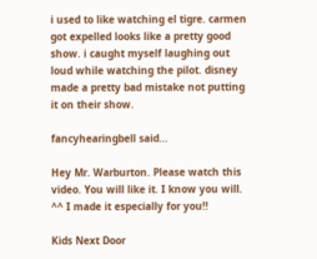i used to like watching el tigre. carmen got expelled looks like a pretty good show. i caught myself laughing out loud while watching the pilot. disney made a pretty bad mistake not putting it on their show.

fancyhearingbell said...

Hey Mr. Warburton. Please watch this video. You will like it. I know you will. ^^ I made it especially for you!!

Kids Next Door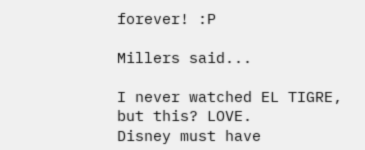forever! :P

Millers said...

I never watched EL TIGRE, but this? LOVE.
Disney must have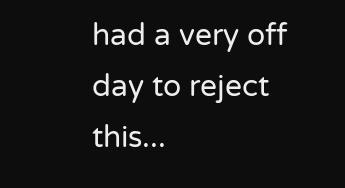had a very off day to reject this...